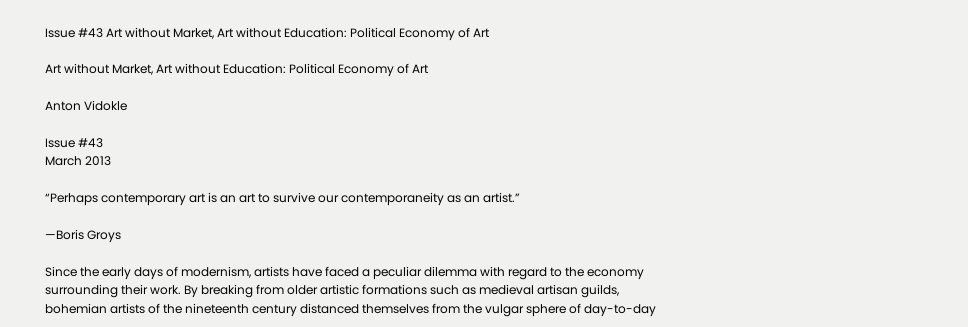Issue #43 Art without Market, Art without Education: Political Economy of Art

Art without Market, Art without Education: Political Economy of Art

Anton Vidokle

Issue #43
March 2013

“Perhaps contemporary art is an art to survive our contemporaneity as an artist.”

—Boris Groys

Since the early days of modernism, artists have faced a peculiar dilemma with regard to the economy surrounding their work. By breaking from older artistic formations such as medieval artisan guilds, bohemian artists of the nineteenth century distanced themselves from the vulgar sphere of day-to-day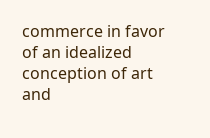commerce in favor of an idealized conception of art and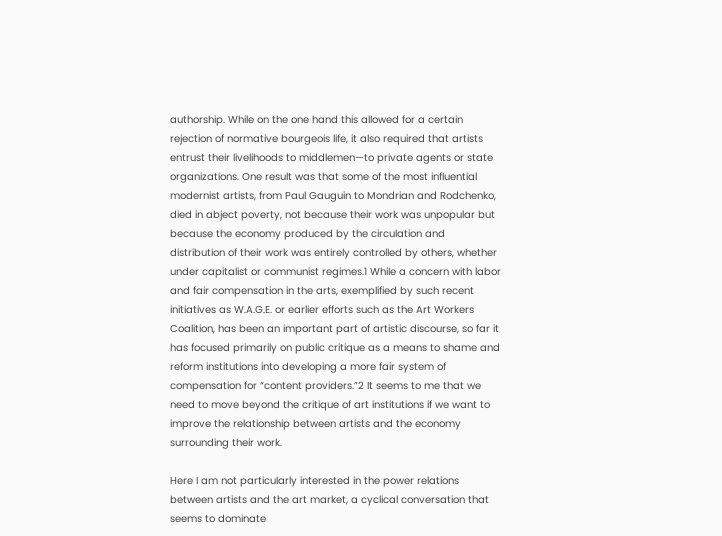authorship. While on the one hand this allowed for a certain rejection of normative bourgeois life, it also required that artists entrust their livelihoods to middlemen—to private agents or state organizations. One result was that some of the most influential modernist artists, from Paul Gauguin to Mondrian and Rodchenko, died in abject poverty, not because their work was unpopular but because the economy produced by the circulation and distribution of their work was entirely controlled by others, whether under capitalist or communist regimes.1 While a concern with labor and fair compensation in the arts, exemplified by such recent initiatives as W.A.G.E. or earlier efforts such as the Art Workers Coalition, has been an important part of artistic discourse, so far it has focused primarily on public critique as a means to shame and reform institutions into developing a more fair system of compensation for “content providers.”2 It seems to me that we need to move beyond the critique of art institutions if we want to improve the relationship between artists and the economy surrounding their work.

Here I am not particularly interested in the power relations between artists and the art market, a cyclical conversation that seems to dominate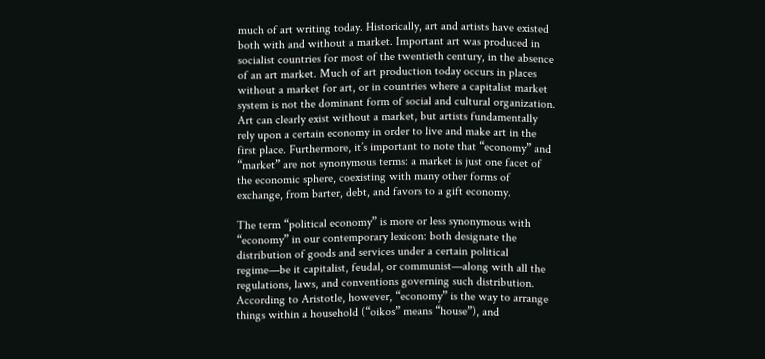much of art writing today. Historically, art and artists have existed both with and without a market. Important art was produced in socialist countries for most of the twentieth century, in the absence of an art market. Much of art production today occurs in places without a market for art, or in countries where a capitalist market system is not the dominant form of social and cultural organization. Art can clearly exist without a market, but artists fundamentally rely upon a certain economy in order to live and make art in the first place. Furthermore, it’s important to note that “economy” and “market” are not synonymous terms: a market is just one facet of the economic sphere, coexisting with many other forms of exchange, from barter, debt, and favors to a gift economy.

The term “political economy” is more or less synonymous with “economy” in our contemporary lexicon: both designate the distribution of goods and services under a certain political regime—be it capitalist, feudal, or communist—along with all the regulations, laws, and conventions governing such distribution. According to Aristotle, however, “economy” is the way to arrange things within a household (“oikos” means “house”), and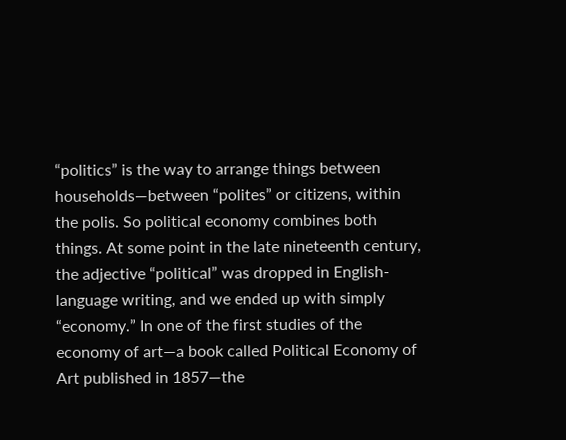“politics” is the way to arrange things between households—between “polites” or citizens, within the polis. So political economy combines both things. At some point in the late nineteenth century, the adjective “political” was dropped in English-language writing, and we ended up with simply “economy.” In one of the first studies of the economy of art—a book called Political Economy of Art published in 1857—the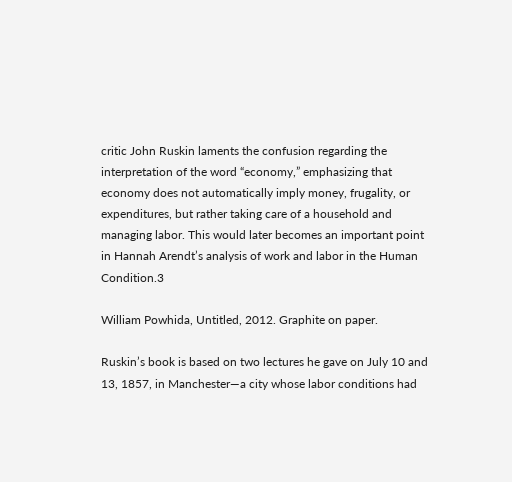critic John Ruskin laments the confusion regarding the interpretation of the word “economy,” emphasizing that economy does not automatically imply money, frugality, or expenditures, but rather taking care of a household and managing labor. This would later becomes an important point in Hannah Arendt’s analysis of work and labor in the Human Condition.3

William Powhida, Untitled, 2012. Graphite on paper.

Ruskin’s book is based on two lectures he gave on July 10 and 13, 1857, in Manchester—a city whose labor conditions had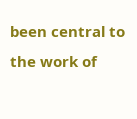been central to the work of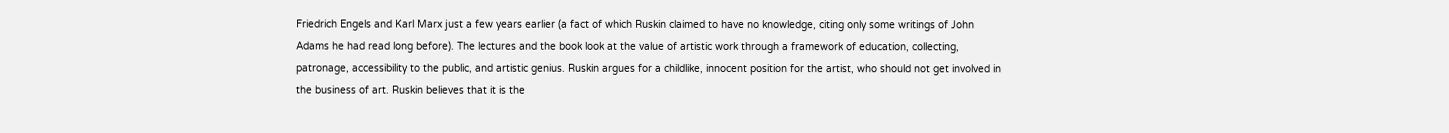Friedrich Engels and Karl Marx just a few years earlier (a fact of which Ruskin claimed to have no knowledge, citing only some writings of John Adams he had read long before). The lectures and the book look at the value of artistic work through a framework of education, collecting, patronage, accessibility to the public, and artistic genius. Ruskin argues for a childlike, innocent position for the artist, who should not get involved in the business of art. Ruskin believes that it is the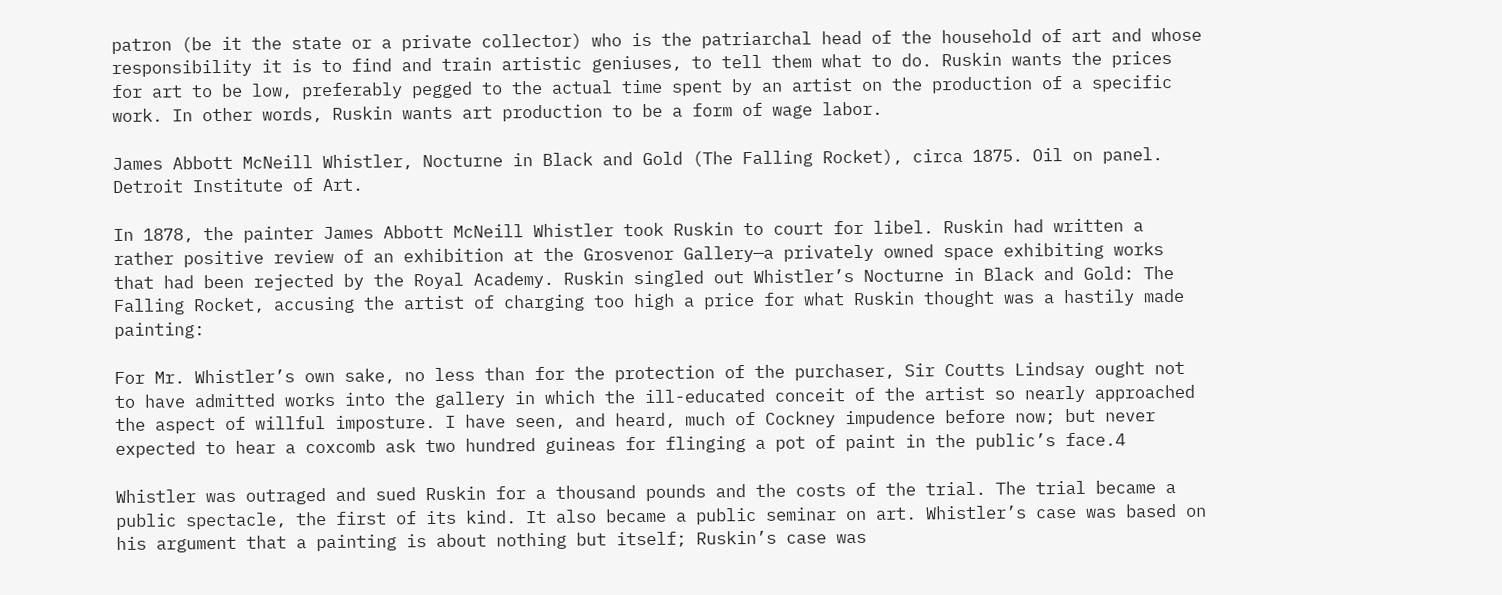patron (be it the state or a private collector) who is the patriarchal head of the household of art and whose responsibility it is to find and train artistic geniuses, to tell them what to do. Ruskin wants the prices for art to be low, preferably pegged to the actual time spent by an artist on the production of a specific work. In other words, Ruskin wants art production to be a form of wage labor.

James Abbott McNeill Whistler, Nocturne in Black and Gold (The Falling Rocket), circa 1875. Oil on panel. Detroit Institute of Art.

In 1878, the painter James Abbott McNeill Whistler took Ruskin to court for libel. Ruskin had written a rather positive review of an exhibition at the Grosvenor Gallery—a privately owned space exhibiting works that had been rejected by the Royal Academy. Ruskin singled out Whistler’s Nocturne in Black and Gold: The Falling Rocket, accusing the artist of charging too high a price for what Ruskin thought was a hastily made painting:

For Mr. Whistler’s own sake, no less than for the protection of the purchaser, Sir Coutts Lindsay ought not to have admitted works into the gallery in which the ill-educated conceit of the artist so nearly approached the aspect of willful imposture. I have seen, and heard, much of Cockney impudence before now; but never expected to hear a coxcomb ask two hundred guineas for flinging a pot of paint in the public’s face.4

Whistler was outraged and sued Ruskin for a thousand pounds and the costs of the trial. The trial became a public spectacle, the first of its kind. It also became a public seminar on art. Whistler’s case was based on his argument that a painting is about nothing but itself; Ruskin’s case was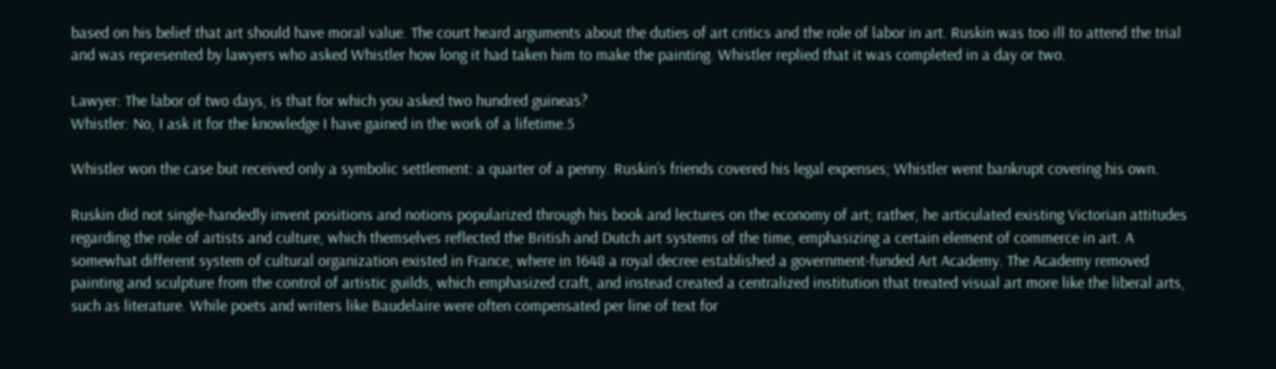based on his belief that art should have moral value. The court heard arguments about the duties of art critics and the role of labor in art. Ruskin was too ill to attend the trial and was represented by lawyers who asked Whistler how long it had taken him to make the painting. Whistler replied that it was completed in a day or two.

Lawyer: The labor of two days, is that for which you asked two hundred guineas?
Whistler: No, I ask it for the knowledge I have gained in the work of a lifetime.5

Whistler won the case but received only a symbolic settlement: a quarter of a penny. Ruskin’s friends covered his legal expenses; Whistler went bankrupt covering his own.

Ruskin did not single-handedly invent positions and notions popularized through his book and lectures on the economy of art; rather, he articulated existing Victorian attitudes regarding the role of artists and culture, which themselves reflected the British and Dutch art systems of the time, emphasizing a certain element of commerce in art. A somewhat different system of cultural organization existed in France, where in 1648 a royal decree established a government-funded Art Academy. The Academy removed painting and sculpture from the control of artistic guilds, which emphasized craft, and instead created a centralized institution that treated visual art more like the liberal arts, such as literature. While poets and writers like Baudelaire were often compensated per line of text for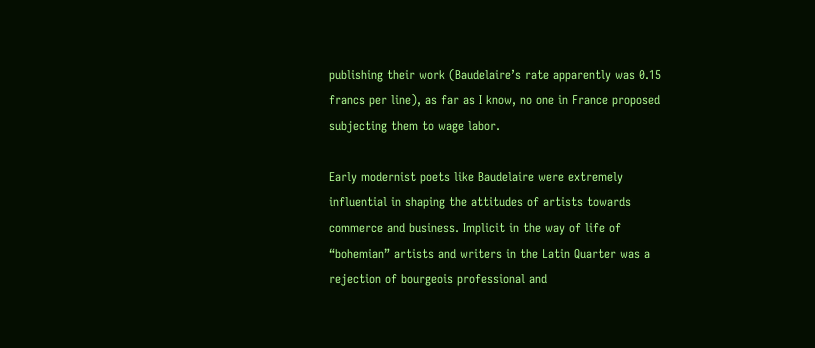publishing their work (Baudelaire’s rate apparently was 0.15 francs per line), as far as I know, no one in France proposed subjecting them to wage labor.

Early modernist poets like Baudelaire were extremely influential in shaping the attitudes of artists towards commerce and business. Implicit in the way of life of “bohemian” artists and writers in the Latin Quarter was a rejection of bourgeois professional and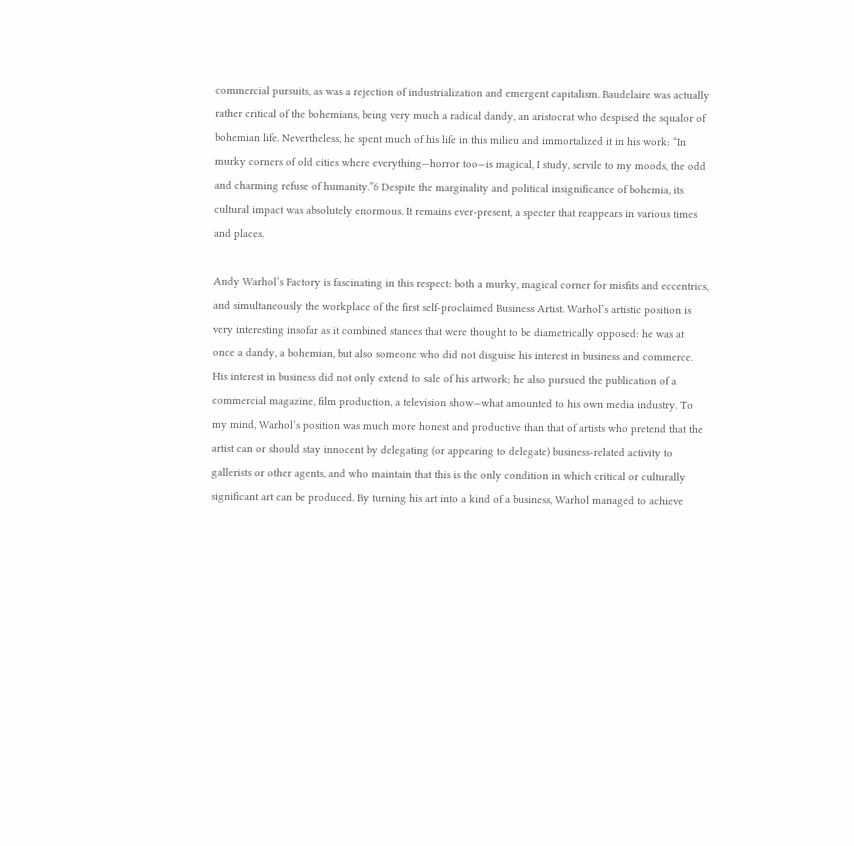commercial pursuits, as was a rejection of industrialization and emergent capitalism. Baudelaire was actually rather critical of the bohemians, being very much a radical dandy, an aristocrat who despised the squalor of bohemian life. Nevertheless, he spent much of his life in this milieu and immortalized it in his work: “In murky corners of old cities where everything—horror too—is magical, I study, servile to my moods, the odd and charming refuse of humanity.”6 Despite the marginality and political insignificance of bohemia, its cultural impact was absolutely enormous. It remains ever-present, a specter that reappears in various times and places.

Andy Warhol’s Factory is fascinating in this respect: both a murky, magical corner for misfits and eccentrics, and simultaneously the workplace of the first self-proclaimed Business Artist. Warhol’s artistic position is very interesting insofar as it combined stances that were thought to be diametrically opposed: he was at once a dandy, a bohemian, but also someone who did not disguise his interest in business and commerce. His interest in business did not only extend to sale of his artwork; he also pursued the publication of a commercial magazine, film production, a television show—what amounted to his own media industry. To my mind, Warhol’s position was much more honest and productive than that of artists who pretend that the artist can or should stay innocent by delegating (or appearing to delegate) business-related activity to gallerists or other agents, and who maintain that this is the only condition in which critical or culturally significant art can be produced. By turning his art into a kind of a business, Warhol managed to achieve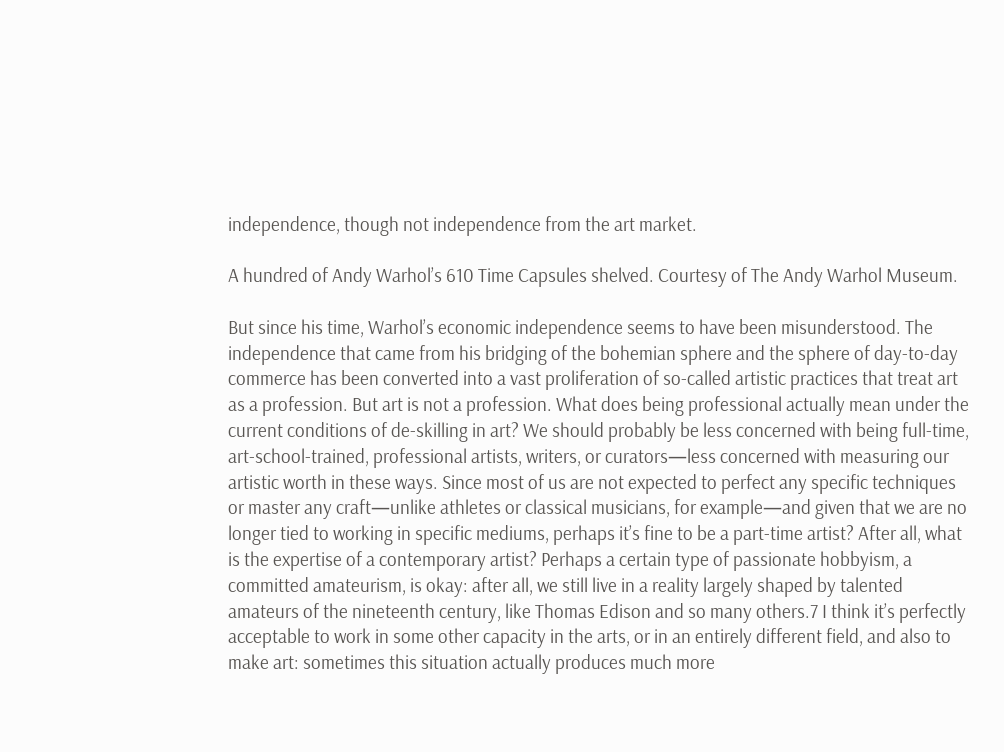independence, though not independence from the art market.

A hundred of Andy Warhol’s 610 Time Capsules shelved. Courtesy of The Andy Warhol Museum.

But since his time, Warhol’s economic independence seems to have been misunderstood. The independence that came from his bridging of the bohemian sphere and the sphere of day-to-day commerce has been converted into a vast proliferation of so-called artistic practices that treat art as a profession. But art is not a profession. What does being professional actually mean under the current conditions of de-skilling in art? We should probably be less concerned with being full-time, art-school-trained, professional artists, writers, or curators—less concerned with measuring our artistic worth in these ways. Since most of us are not expected to perfect any specific techniques or master any craft—unlike athletes or classical musicians, for example—and given that we are no longer tied to working in specific mediums, perhaps it’s fine to be a part-time artist? After all, what is the expertise of a contemporary artist? Perhaps a certain type of passionate hobbyism, a committed amateurism, is okay: after all, we still live in a reality largely shaped by talented amateurs of the nineteenth century, like Thomas Edison and so many others.7 I think it’s perfectly acceptable to work in some other capacity in the arts, or in an entirely different field, and also to make art: sometimes this situation actually produces much more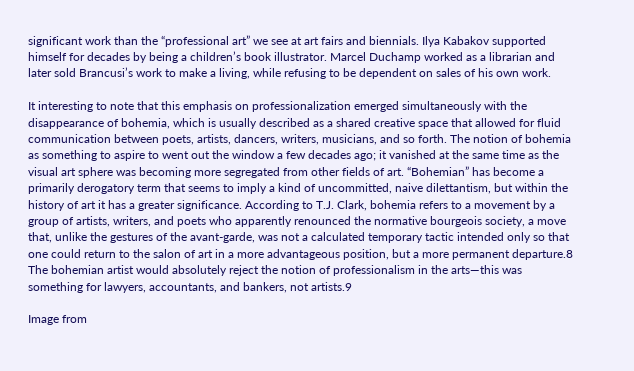significant work than the “professional art” we see at art fairs and biennials. Ilya Kabakov supported himself for decades by being a children’s book illustrator. Marcel Duchamp worked as a librarian and later sold Brancusi’s work to make a living, while refusing to be dependent on sales of his own work.

It interesting to note that this emphasis on professionalization emerged simultaneously with the disappearance of bohemia, which is usually described as a shared creative space that allowed for fluid communication between poets, artists, dancers, writers, musicians, and so forth. The notion of bohemia as something to aspire to went out the window a few decades ago; it vanished at the same time as the visual art sphere was becoming more segregated from other fields of art. “Bohemian” has become a primarily derogatory term that seems to imply a kind of uncommitted, naive dilettantism, but within the history of art it has a greater significance. According to T.J. Clark, bohemia refers to a movement by a group of artists, writers, and poets who apparently renounced the normative bourgeois society, a move that, unlike the gestures of the avant-garde, was not a calculated temporary tactic intended only so that one could return to the salon of art in a more advantageous position, but a more permanent departure.8 The bohemian artist would absolutely reject the notion of professionalism in the arts—this was something for lawyers, accountants, and bankers, not artists.9

Image from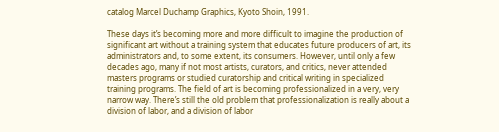catalog Marcel Duchamp Graphics, Kyoto Shoin, 1991.

These days it’s becoming more and more difficult to imagine the production of significant art without a training system that educates future producers of art, its administrators and, to some extent, its consumers. However, until only a few decades ago, many if not most artists, curators, and critics, never attended masters programs or studied curatorship and critical writing in specialized training programs. The field of art is becoming professionalized in a very, very narrow way. There’s still the old problem that professionalization is really about a division of labor, and a division of labor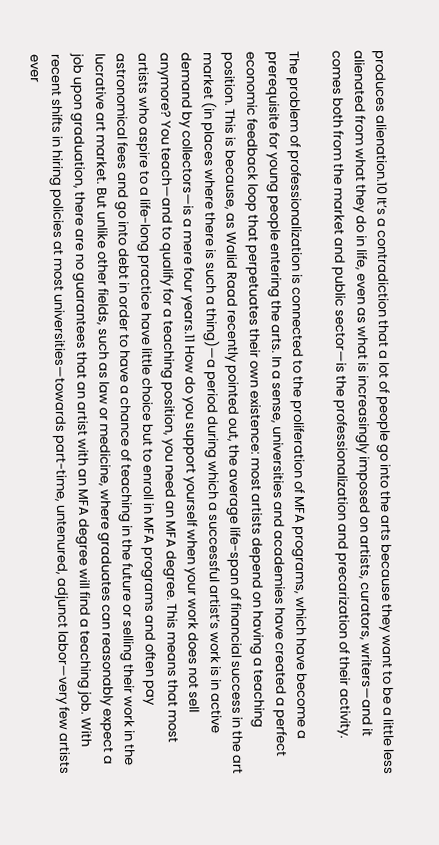produces alienation.10 It’s a contradiction that a lot of people go into the arts because they want to be a little less alienated from what they do in life, even as what is increasingly imposed on artists, curators, writers—and it comes both from the market and public sector—is the professionalization and precarization of their activity.

The problem of professionalization is connected to the proliferation of MFA programs, which have become a prerequisite for young people entering the arts. In a sense, universities and academies have created a perfect economic feedback loop that perpetuates their own existence: most artists depend on having a teaching position. This is because, as Walid Raad recently pointed out, the average life-span of financial success in the art market (in places where there is such a thing)—a period during which a successful artist’s work is in active demand by collectors—is a mere four years.11 How do you support yourself when your work does not sell anymore? You teach—and to qualify for a teaching position, you need an MFA degree. This means that most artists who aspire to a life-long practice have little choice but to enroll in MFA programs and often pay astronomical fees and go into debt in order to have a chance of teaching in the future or selling their work in the lucrative art market. But unlike other fields, such as law or medicine, where graduates can reasonably expect a job upon graduation, there are no guarantees that an artist with an MFA degree will find a teaching job. With recent shifts in hiring policies at most universities—towards part-time, untenured, adjunct labor—very few artists ever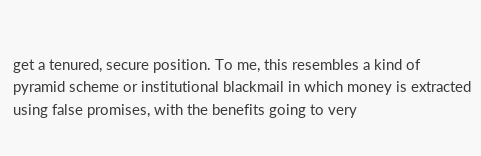get a tenured, secure position. To me, this resembles a kind of pyramid scheme or institutional blackmail in which money is extracted using false promises, with the benefits going to very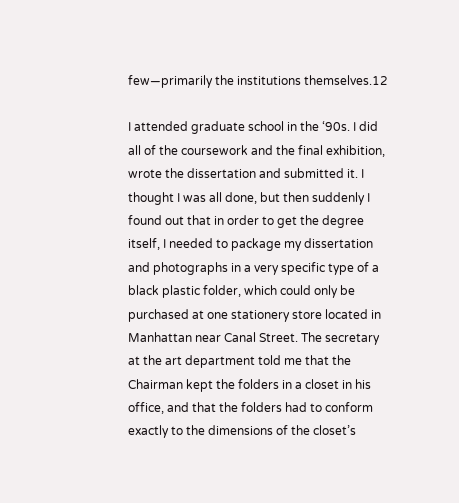few—primarily the institutions themselves.12

I attended graduate school in the ‘90s. I did all of the coursework and the final exhibition, wrote the dissertation and submitted it. I thought I was all done, but then suddenly I found out that in order to get the degree itself, I needed to package my dissertation and photographs in a very specific type of a black plastic folder, which could only be purchased at one stationery store located in Manhattan near Canal Street. The secretary at the art department told me that the Chairman kept the folders in a closet in his office, and that the folders had to conform exactly to the dimensions of the closet’s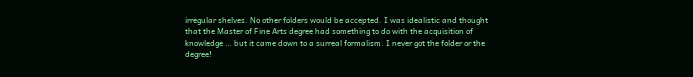irregular shelves. No other folders would be accepted. I was idealistic and thought that the Master of Fine Arts degree had something to do with the acquisition of knowledge … but it came down to a surreal formalism. I never got the folder or the degree!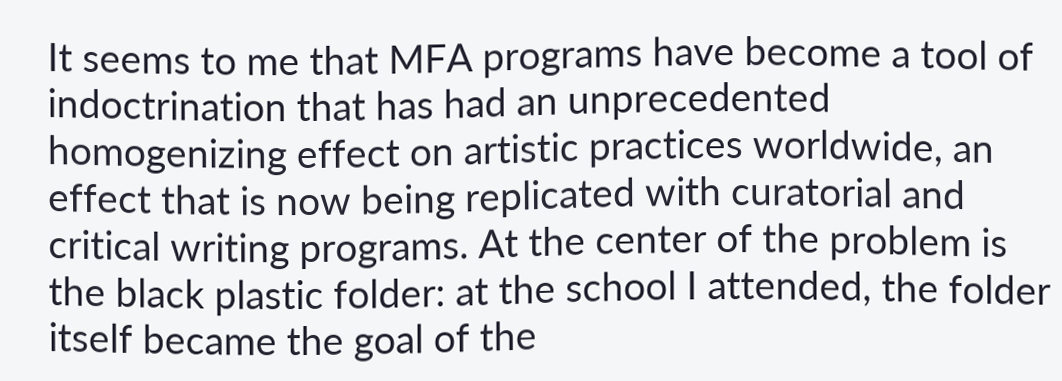It seems to me that MFA programs have become a tool of indoctrination that has had an unprecedented homogenizing effect on artistic practices worldwide, an effect that is now being replicated with curatorial and critical writing programs. At the center of the problem is the black plastic folder: at the school I attended, the folder itself became the goal of the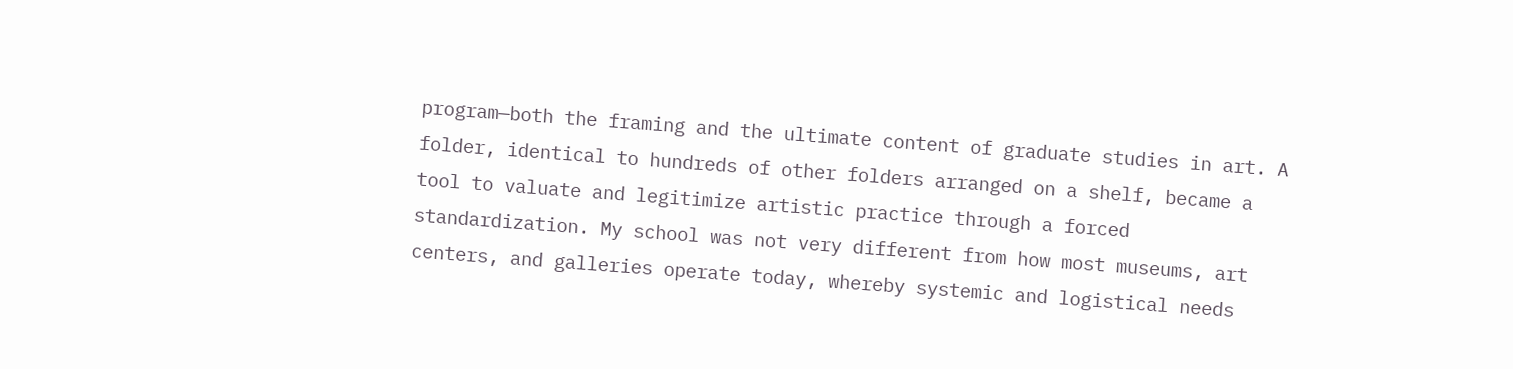program—both the framing and the ultimate content of graduate studies in art. A folder, identical to hundreds of other folders arranged on a shelf, became a tool to valuate and legitimize artistic practice through a forced standardization. My school was not very different from how most museums, art centers, and galleries operate today, whereby systemic and logistical needs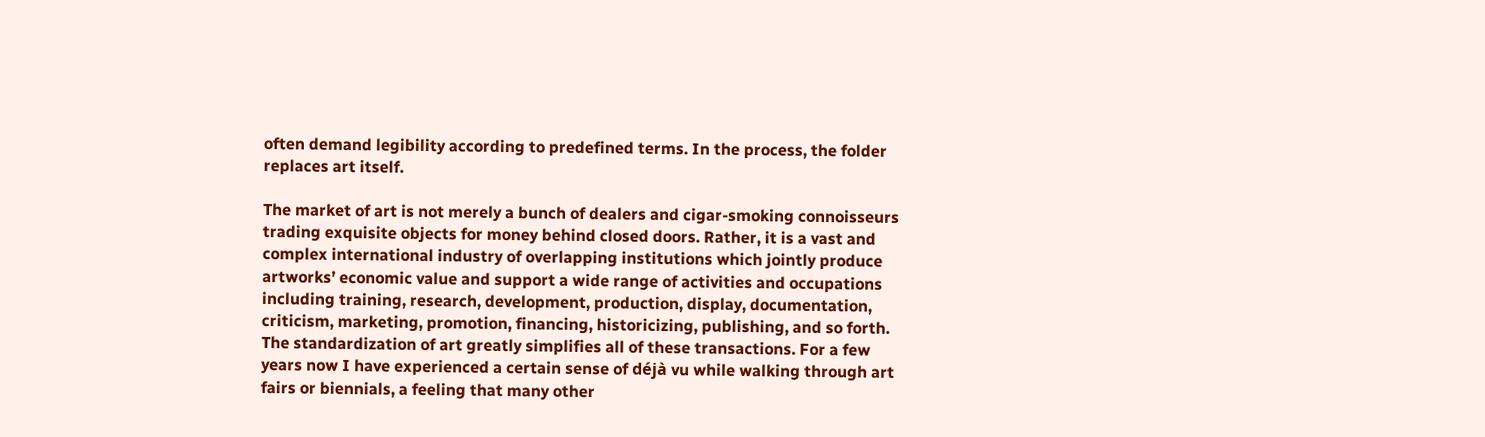often demand legibility according to predefined terms. In the process, the folder replaces art itself.

The market of art is not merely a bunch of dealers and cigar-smoking connoisseurs trading exquisite objects for money behind closed doors. Rather, it is a vast and complex international industry of overlapping institutions which jointly produce artworks’ economic value and support a wide range of activities and occupations including training, research, development, production, display, documentation, criticism, marketing, promotion, financing, historicizing, publishing, and so forth. The standardization of art greatly simplifies all of these transactions. For a few years now I have experienced a certain sense of déjà vu while walking through art fairs or biennials, a feeling that many other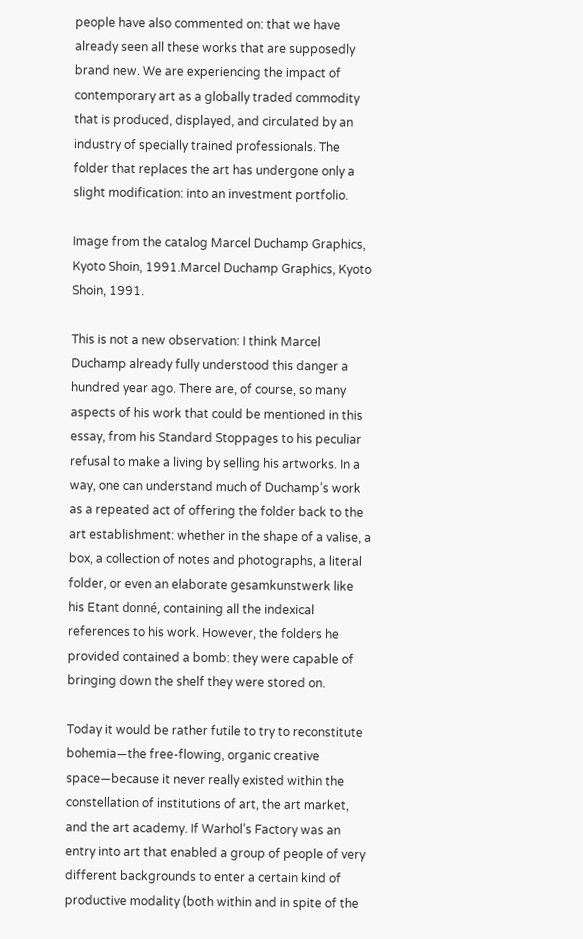people have also commented on: that we have already seen all these works that are supposedly brand new. We are experiencing the impact of contemporary art as a globally traded commodity that is produced, displayed, and circulated by an industry of specially trained professionals. The folder that replaces the art has undergone only a slight modification: into an investment portfolio.

Image from the catalog Marcel Duchamp Graphics, Kyoto Shoin, 1991.Marcel Duchamp Graphics, Kyoto Shoin, 1991.

This is not a new observation: I think Marcel Duchamp already fully understood this danger a hundred year ago. There are, of course, so many aspects of his work that could be mentioned in this essay, from his Standard Stoppages to his peculiar refusal to make a living by selling his artworks. In a way, one can understand much of Duchamp’s work as a repeated act of offering the folder back to the art establishment: whether in the shape of a valise, a box, a collection of notes and photographs, a literal folder, or even an elaborate gesamkunstwerk like his Etant donné, containing all the indexical references to his work. However, the folders he provided contained a bomb: they were capable of bringing down the shelf they were stored on.

Today it would be rather futile to try to reconstitute bohemia—the free-flowing, organic creative space—because it never really existed within the constellation of institutions of art, the art market, and the art academy. If Warhol’s Factory was an entry into art that enabled a group of people of very different backgrounds to enter a certain kind of productive modality (both within and in spite of the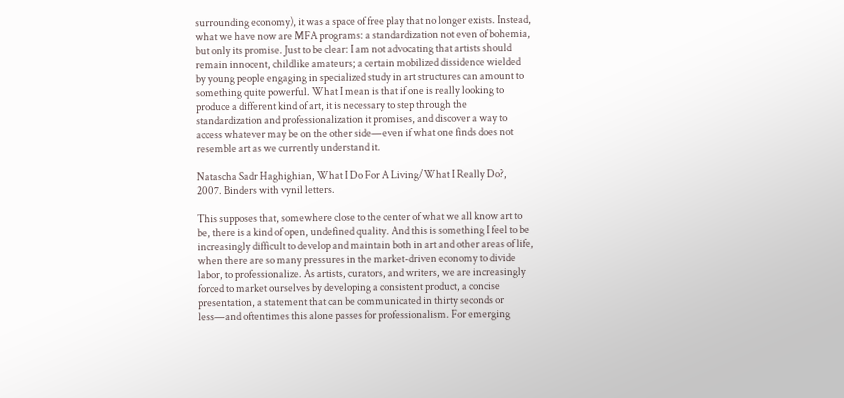surrounding economy), it was a space of free play that no longer exists. Instead, what we have now are MFA programs: a standardization not even of bohemia, but only its promise. Just to be clear: I am not advocating that artists should remain innocent, childlike amateurs; a certain mobilized dissidence wielded by young people engaging in specialized study in art structures can amount to something quite powerful. What I mean is that if one is really looking to produce a different kind of art, it is necessary to step through the standardization and professionalization it promises, and discover a way to access whatever may be on the other side—even if what one finds does not resemble art as we currently understand it.

Natascha Sadr Haghighian, What I Do For A Living/What I Really Do?, 2007. Binders with vynil letters.

This supposes that, somewhere close to the center of what we all know art to be, there is a kind of open, undefined quality. And this is something I feel to be increasingly difficult to develop and maintain both in art and other areas of life, when there are so many pressures in the market-driven economy to divide labor, to professionalize. As artists, curators, and writers, we are increasingly forced to market ourselves by developing a consistent product, a concise presentation, a statement that can be communicated in thirty seconds or less—and oftentimes this alone passes for professionalism. For emerging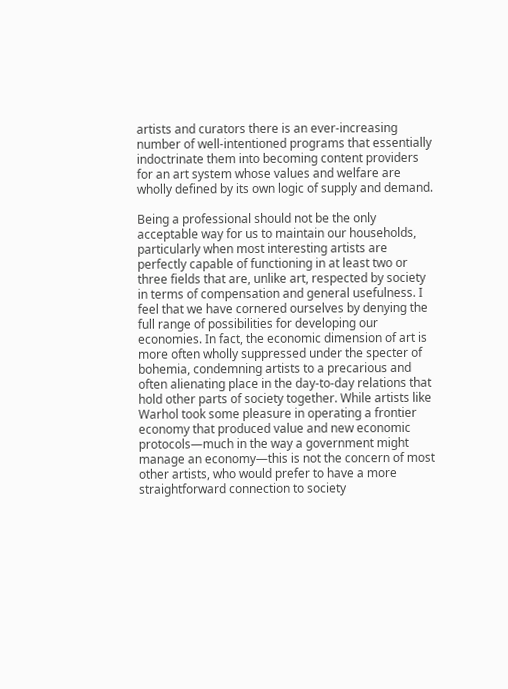artists and curators there is an ever-increasing number of well-intentioned programs that essentially indoctrinate them into becoming content providers for an art system whose values and welfare are wholly defined by its own logic of supply and demand.

Being a professional should not be the only acceptable way for us to maintain our households, particularly when most interesting artists are perfectly capable of functioning in at least two or three fields that are, unlike art, respected by society in terms of compensation and general usefulness. I feel that we have cornered ourselves by denying the full range of possibilities for developing our economies. In fact, the economic dimension of art is more often wholly suppressed under the specter of bohemia, condemning artists to a precarious and often alienating place in the day-to-day relations that hold other parts of society together. While artists like Warhol took some pleasure in operating a frontier economy that produced value and new economic protocols—much in the way a government might manage an economy—this is not the concern of most other artists, who would prefer to have a more straightforward connection to society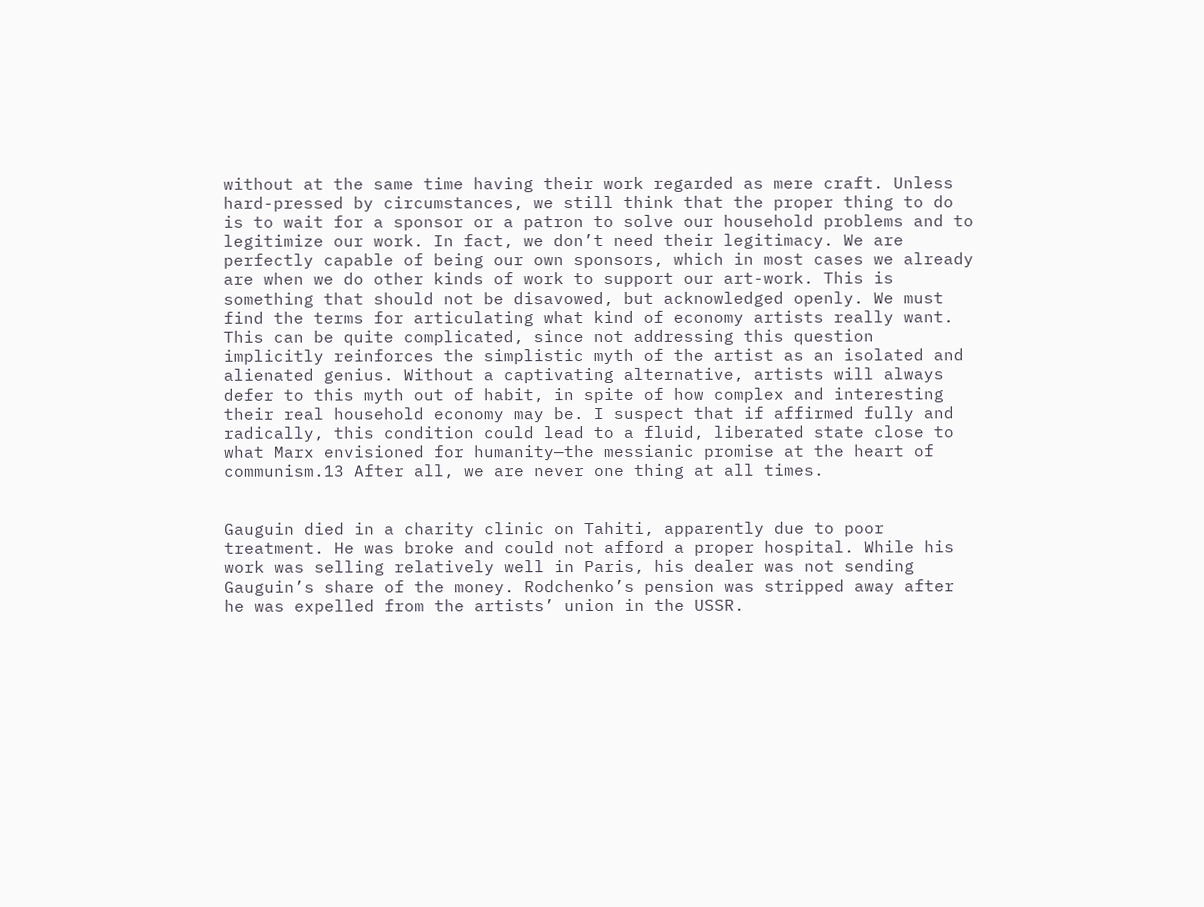without at the same time having their work regarded as mere craft. Unless hard-pressed by circumstances, we still think that the proper thing to do is to wait for a sponsor or a patron to solve our household problems and to legitimize our work. In fact, we don’t need their legitimacy. We are perfectly capable of being our own sponsors, which in most cases we already are when we do other kinds of work to support our art-work. This is something that should not be disavowed, but acknowledged openly. We must find the terms for articulating what kind of economy artists really want. This can be quite complicated, since not addressing this question implicitly reinforces the simplistic myth of the artist as an isolated and alienated genius. Without a captivating alternative, artists will always defer to this myth out of habit, in spite of how complex and interesting their real household economy may be. I suspect that if affirmed fully and radically, this condition could lead to a fluid, liberated state close to what Marx envisioned for humanity—the messianic promise at the heart of communism.13 After all, we are never one thing at all times.


Gauguin died in a charity clinic on Tahiti, apparently due to poor treatment. He was broke and could not afford a proper hospital. While his work was selling relatively well in Paris, his dealer was not sending Gauguin’s share of the money. Rodchenko’s pension was stripped away after he was expelled from the artists’ union in the USSR.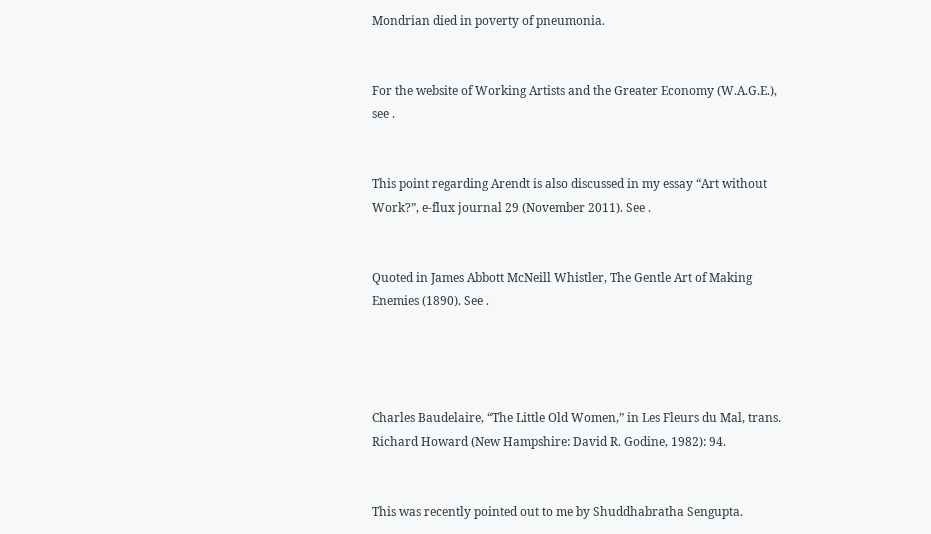Mondrian died in poverty of pneumonia.


For the website of Working Artists and the Greater Economy (W.A.G.E.), see .


This point regarding Arendt is also discussed in my essay “Art without Work?”, e-flux journal 29 (November 2011). See .


Quoted in James Abbott McNeill Whistler, The Gentle Art of Making Enemies (1890). See .




Charles Baudelaire, “The Little Old Women,” in Les Fleurs du Mal, trans. Richard Howard (New Hampshire: David R. Godine, 1982): 94.


This was recently pointed out to me by Shuddhabratha Sengupta.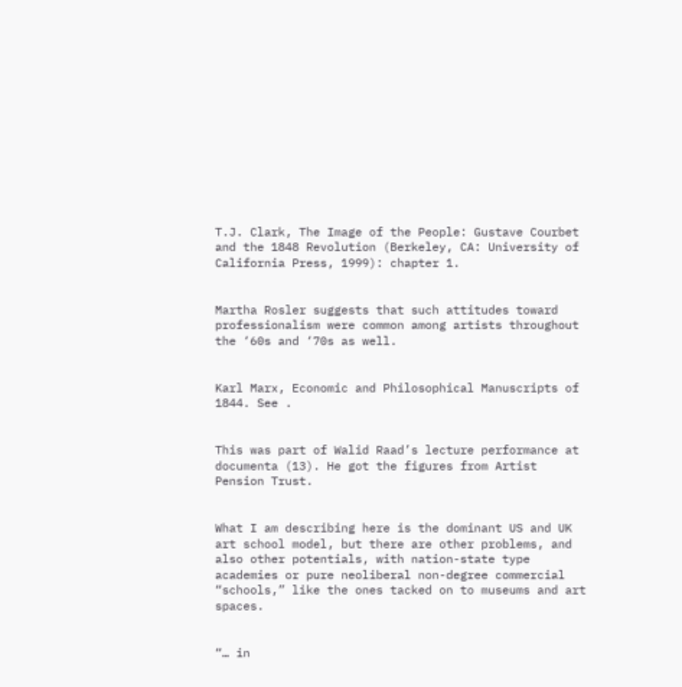T.J. Clark, The Image of the People: Gustave Courbet and the 1848 Revolution (Berkeley, CA: University of California Press, 1999): chapter 1.


Martha Rosler suggests that such attitudes toward professionalism were common among artists throughout the ‘60s and ‘70s as well.


Karl Marx, Economic and Philosophical Manuscripts of 1844. See .


This was part of Walid Raad’s lecture performance at documenta (13). He got the figures from Artist Pension Trust.


What I am describing here is the dominant US and UK art school model, but there are other problems, and also other potentials, with nation-state type academies or pure neoliberal non-degree commercial “schools,” like the ones tacked on to museums and art spaces.


“… in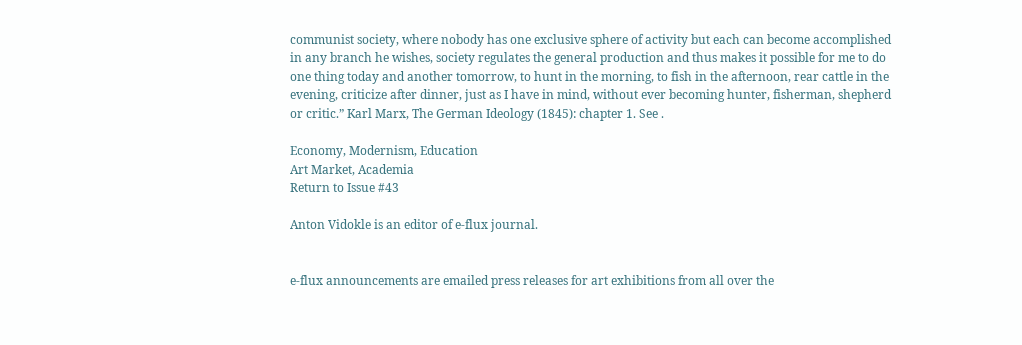communist society, where nobody has one exclusive sphere of activity but each can become accomplished in any branch he wishes, society regulates the general production and thus makes it possible for me to do one thing today and another tomorrow, to hunt in the morning, to fish in the afternoon, rear cattle in the evening, criticize after dinner, just as I have in mind, without ever becoming hunter, fisherman, shepherd or critic.” Karl Marx, The German Ideology (1845): chapter 1. See .

Economy, Modernism, Education
Art Market, Academia
Return to Issue #43

Anton Vidokle is an editor of e-flux journal.


e-flux announcements are emailed press releases for art exhibitions from all over the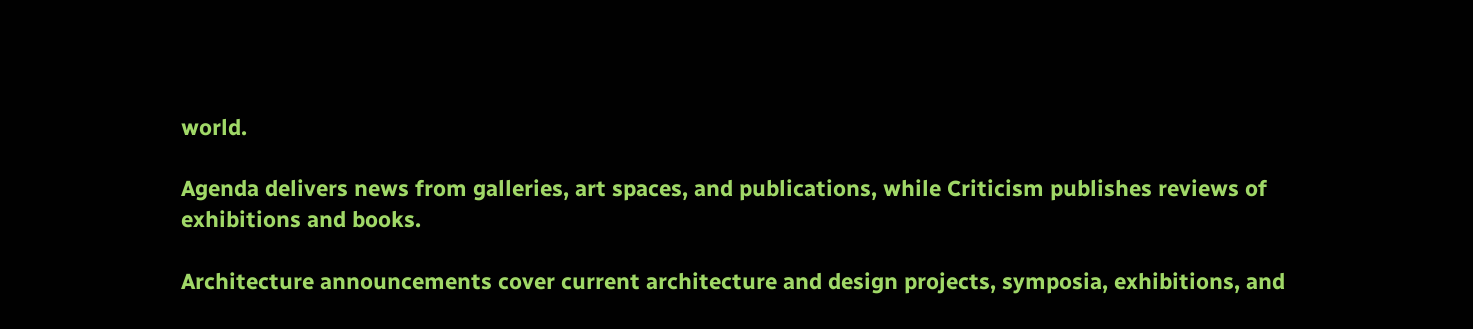world.

Agenda delivers news from galleries, art spaces, and publications, while Criticism publishes reviews of exhibitions and books.

Architecture announcements cover current architecture and design projects, symposia, exhibitions, and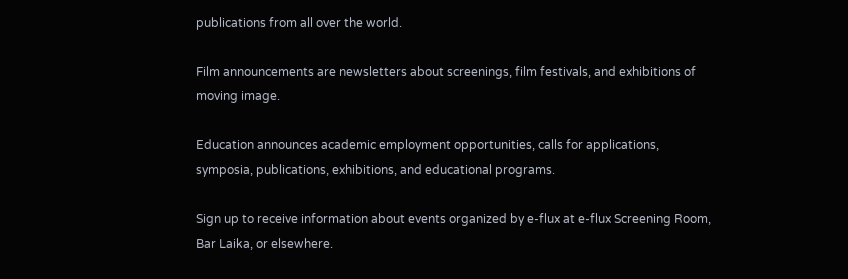publications from all over the world.

Film announcements are newsletters about screenings, film festivals, and exhibitions of moving image.

Education announces academic employment opportunities, calls for applications, symposia, publications, exhibitions, and educational programs.

Sign up to receive information about events organized by e-flux at e-flux Screening Room, Bar Laika, or elsewhere.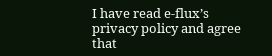I have read e-flux’s privacy policy and agree that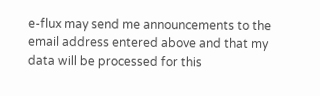e-flux may send me announcements to the email address entered above and that my data will be processed for this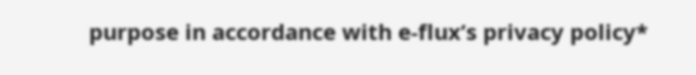purpose in accordance with e-flux’s privacy policy*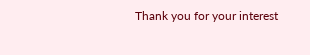Thank you for your interest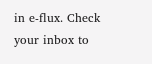in e-flux. Check your inbox to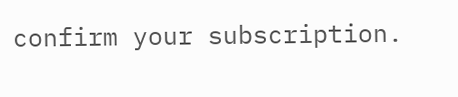confirm your subscription.